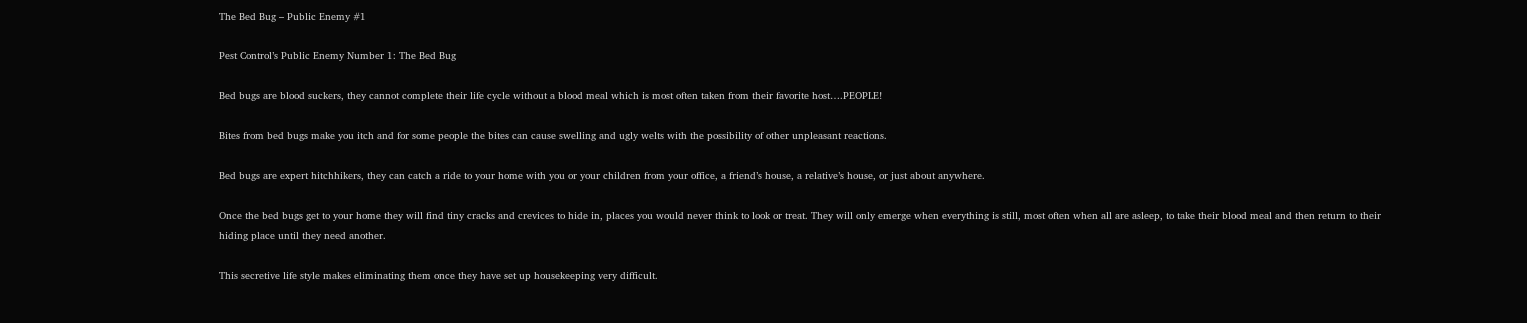The Bed Bug – Public Enemy #1

Pest Control’s Public Enemy Number 1: The Bed Bug

Bed bugs are blood suckers, they cannot complete their life cycle without a blood meal which is most often taken from their favorite host….PEOPLE!

Bites from bed bugs make you itch and for some people the bites can cause swelling and ugly welts with the possibility of other unpleasant reactions.

Bed bugs are expert hitchhikers, they can catch a ride to your home with you or your children from your office, a friend’s house, a relative’s house, or just about anywhere.

Once the bed bugs get to your home they will find tiny cracks and crevices to hide in, places you would never think to look or treat. They will only emerge when everything is still, most often when all are asleep, to take their blood meal and then return to their hiding place until they need another.

This secretive life style makes eliminating them once they have set up housekeeping very difficult.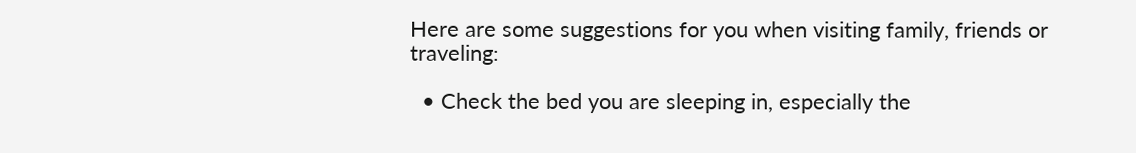Here are some suggestions for you when visiting family, friends or traveling:

  • Check the bed you are sleeping in, especially the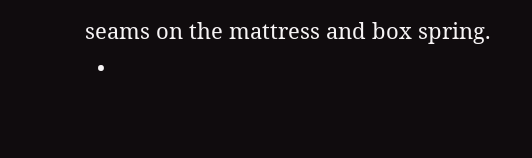seams on the mattress and box spring.
  •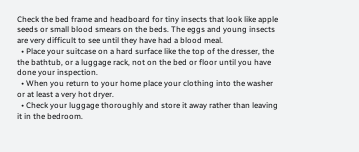Check the bed frame and headboard for tiny insects that look like apple seeds or small blood smears on the beds. The eggs and young insects are very difficult to see until they have had a blood meal.
  • Place your suitcase on a hard surface like the top of the dresser, the the bathtub, or a luggage rack, not on the bed or floor until you have done your inspection.
  • When you return to your home place your clothing into the washer or at least a very hot dryer.
  • Check your luggage thoroughly and store it away rather than leaving it in the bedroom.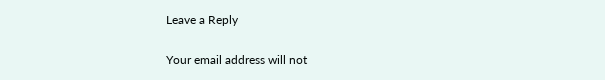Leave a Reply

Your email address will not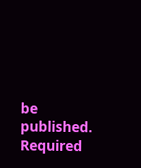be published. Required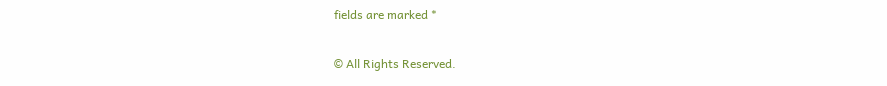fields are marked *

© All Rights Reserved.